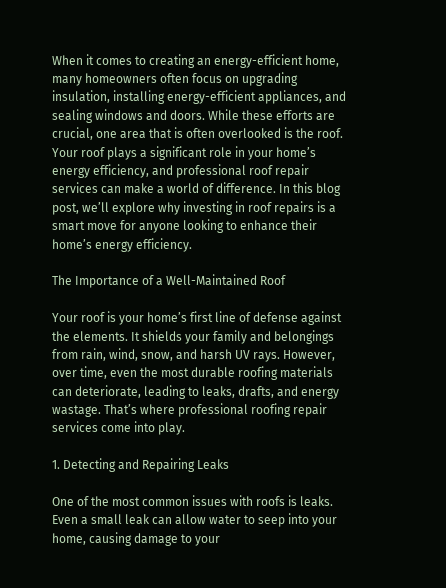When it comes to creating an energy-efficient home, many homeowners often focus on upgrading insulation, installing energy-efficient appliances, and sealing windows and doors. While these efforts are crucial, one area that is often overlooked is the roof. Your roof plays a significant role in your home’s energy efficiency, and professional roof repair services can make a world of difference. In this blog post, we’ll explore why investing in roof repairs is a smart move for anyone looking to enhance their home’s energy efficiency.

The Importance of a Well-Maintained Roof

Your roof is your home’s first line of defense against the elements. It shields your family and belongings from rain, wind, snow, and harsh UV rays. However, over time, even the most durable roofing materials can deteriorate, leading to leaks, drafts, and energy wastage. That’s where professional roofing repair services come into play.

1. Detecting and Repairing Leaks

One of the most common issues with roofs is leaks. Even a small leak can allow water to seep into your home, causing damage to your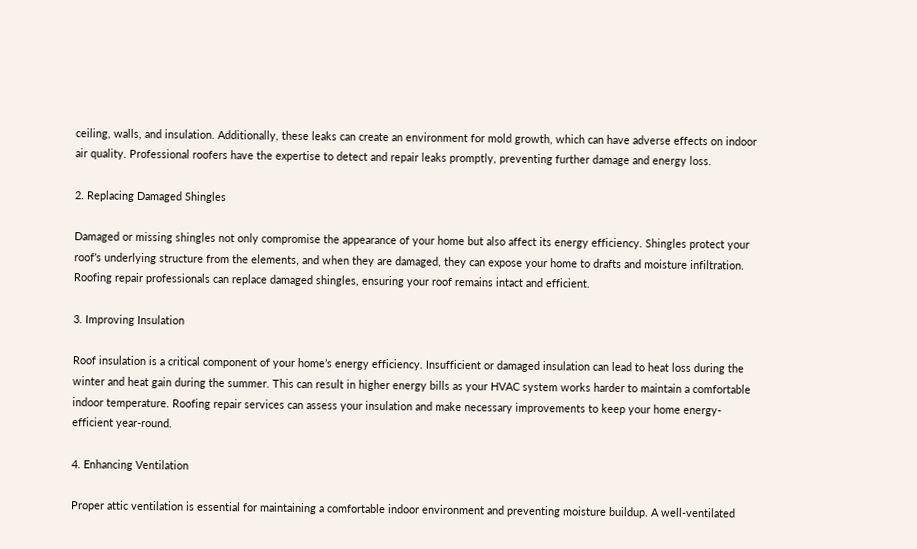ceiling, walls, and insulation. Additionally, these leaks can create an environment for mold growth, which can have adverse effects on indoor air quality. Professional roofers have the expertise to detect and repair leaks promptly, preventing further damage and energy loss.

2. Replacing Damaged Shingles

Damaged or missing shingles not only compromise the appearance of your home but also affect its energy efficiency. Shingles protect your roof’s underlying structure from the elements, and when they are damaged, they can expose your home to drafts and moisture infiltration. Roofing repair professionals can replace damaged shingles, ensuring your roof remains intact and efficient.

3. Improving Insulation

Roof insulation is a critical component of your home’s energy efficiency. Insufficient or damaged insulation can lead to heat loss during the winter and heat gain during the summer. This can result in higher energy bills as your HVAC system works harder to maintain a comfortable indoor temperature. Roofing repair services can assess your insulation and make necessary improvements to keep your home energy-efficient year-round.

4. Enhancing Ventilation

Proper attic ventilation is essential for maintaining a comfortable indoor environment and preventing moisture buildup. A well-ventilated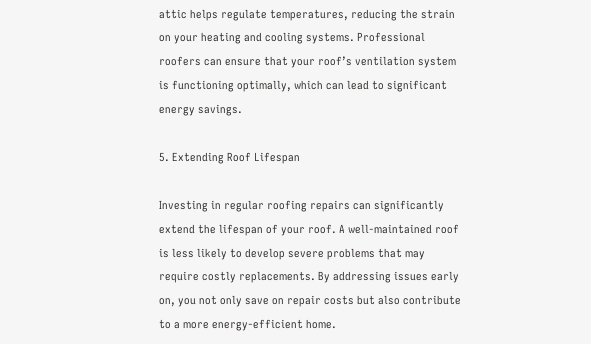attic helps regulate temperatures, reducing the strain on your heating and cooling systems. Professional roofers can ensure that your roof’s ventilation system is functioning optimally, which can lead to significant energy savings.

5. Extending Roof Lifespan

Investing in regular roofing repairs can significantly extend the lifespan of your roof. A well-maintained roof is less likely to develop severe problems that may require costly replacements. By addressing issues early on, you not only save on repair costs but also contribute to a more energy-efficient home.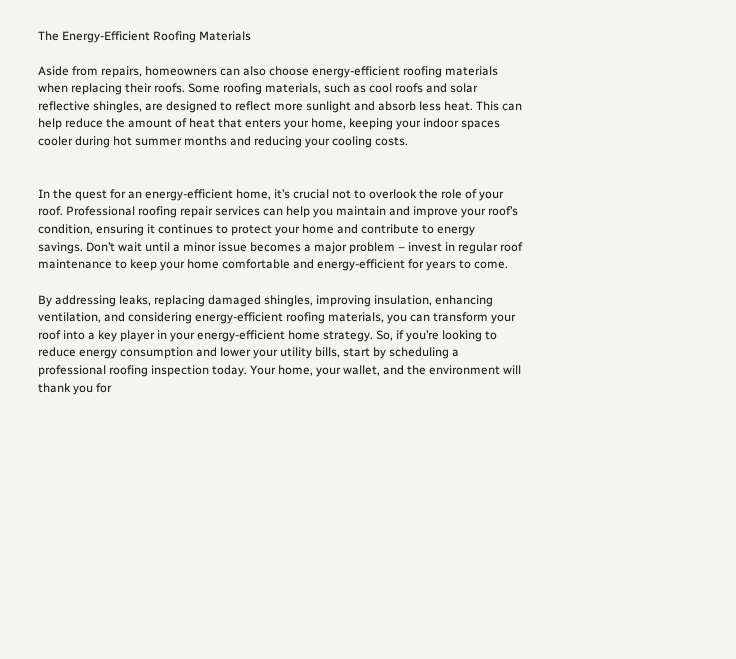The Energy-Efficient Roofing Materials

Aside from repairs, homeowners can also choose energy-efficient roofing materials when replacing their roofs. Some roofing materials, such as cool roofs and solar reflective shingles, are designed to reflect more sunlight and absorb less heat. This can help reduce the amount of heat that enters your home, keeping your indoor spaces cooler during hot summer months and reducing your cooling costs.


In the quest for an energy-efficient home, it’s crucial not to overlook the role of your roof. Professional roofing repair services can help you maintain and improve your roof’s condition, ensuring it continues to protect your home and contribute to energy savings. Don’t wait until a minor issue becomes a major problem – invest in regular roof maintenance to keep your home comfortable and energy-efficient for years to come.

By addressing leaks, replacing damaged shingles, improving insulation, enhancing ventilation, and considering energy-efficient roofing materials, you can transform your roof into a key player in your energy-efficient home strategy. So, if you’re looking to reduce energy consumption and lower your utility bills, start by scheduling a professional roofing inspection today. Your home, your wallet, and the environment will thank you for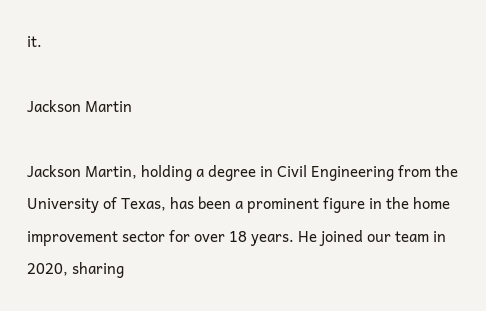it.

Jackson Martin

Jackson Martin, holding a degree in Civil Engineering from the University of Texas, has been a prominent figure in the home improvement sector for over 18 years. He joined our team in 2020, sharing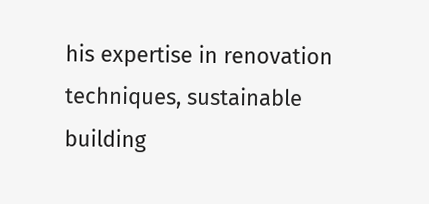his expertise in renovation techniques, sustainable building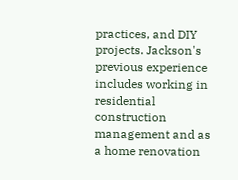practices, and DIY projects. Jackson's previous experience includes working in residential construction management and as a home renovation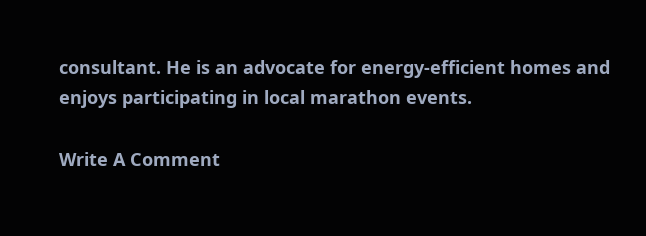consultant. He is an advocate for energy-efficient homes and enjoys participating in local marathon events.

Write A Comment